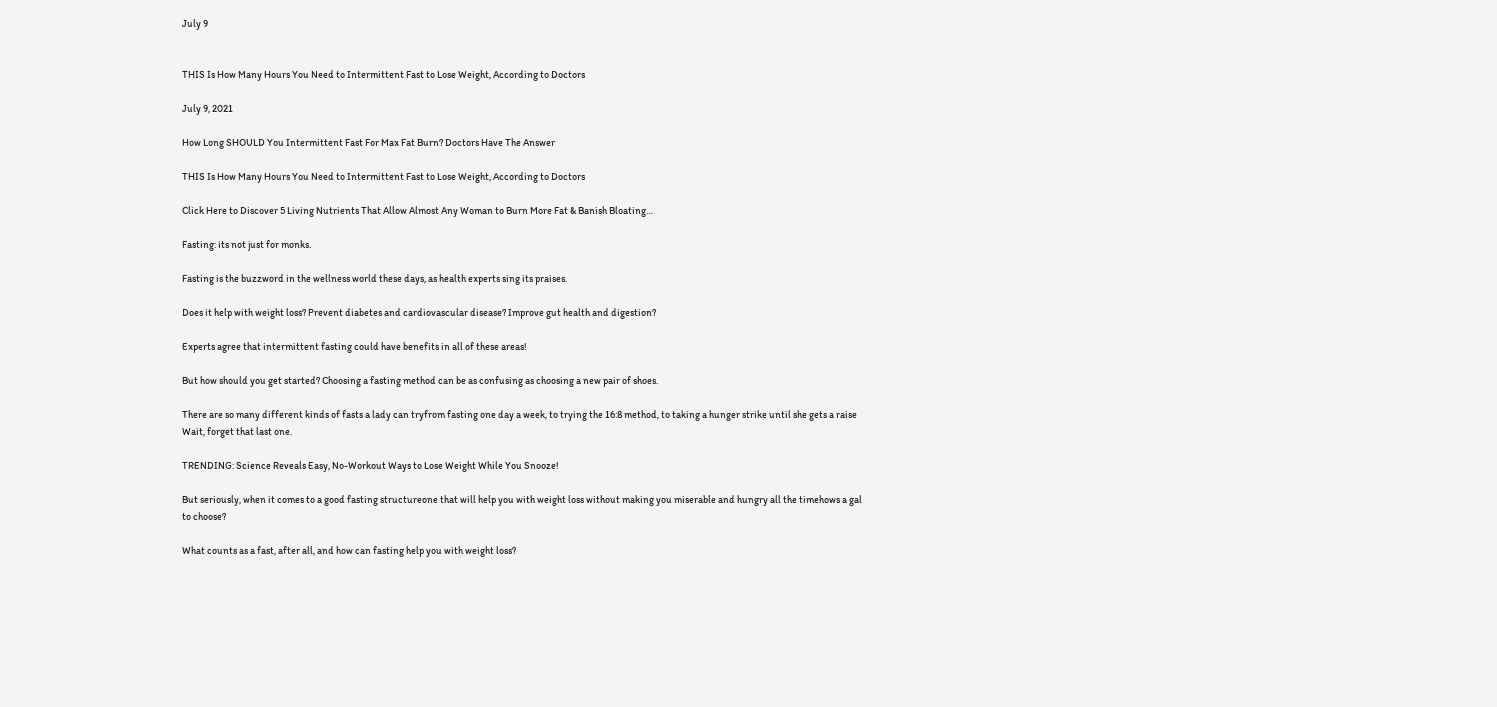July 9


THIS Is How Many Hours You Need to Intermittent Fast to Lose Weight, According to Doctors

July 9, 2021

How Long SHOULD You Intermittent Fast For Max Fat Burn? Doctors Have The Answer

THIS Is How Many Hours You Need to Intermittent Fast to Lose Weight, According to Doctors

Click Here to Discover 5 Living Nutrients That Allow Almost Any Woman to Burn More Fat & Banish Bloating…

Fasting: its not just for monks.

Fasting is the buzzword in the wellness world these days, as health experts sing its praises.

Does it help with weight loss? Prevent diabetes and cardiovascular disease? Improve gut health and digestion?

Experts agree that intermittent fasting could have benefits in all of these areas!

But how should you get started? Choosing a fasting method can be as confusing as choosing a new pair of shoes.

There are so many different kinds of fasts a lady can tryfrom fasting one day a week, to trying the 16:8 method, to taking a hunger strike until she gets a raise Wait, forget that last one.

TRENDING: Science Reveals Easy, No-Workout Ways to Lose Weight While You Snooze!

But seriously, when it comes to a good fasting structureone that will help you with weight loss without making you miserable and hungry all the timehows a gal to choose?

What counts as a fast, after all, and how can fasting help you with weight loss?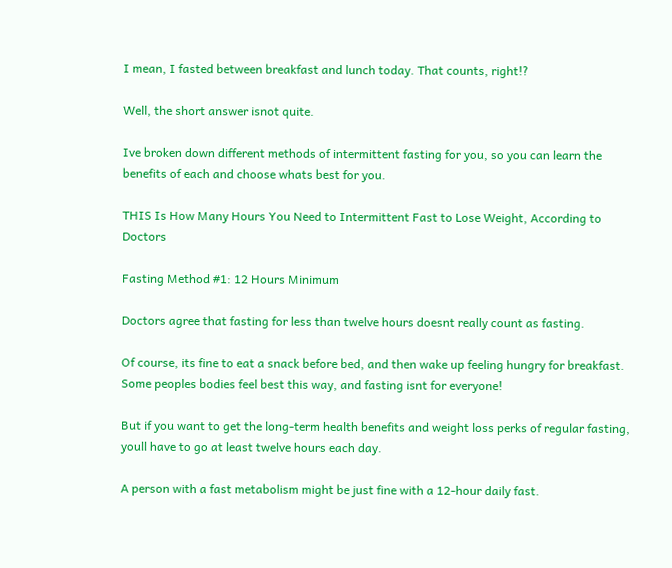I mean, I fasted between breakfast and lunch today. That counts, right!?

Well, the short answer isnot quite.

Ive broken down different methods of intermittent fasting for you, so you can learn the benefits of each and choose whats best for you.

THIS Is How Many Hours You Need to Intermittent Fast to Lose Weight, According to Doctors

Fasting Method #1: 12 Hours Minimum

Doctors agree that fasting for less than twelve hours doesnt really count as fasting.

Of course, its fine to eat a snack before bed, and then wake up feeling hungry for breakfast. Some peoples bodies feel best this way, and fasting isnt for everyone!

But if you want to get the long-term health benefits and weight loss perks of regular fasting, youll have to go at least twelve hours each day.

A person with a fast metabolism might be just fine with a 12-hour daily fast.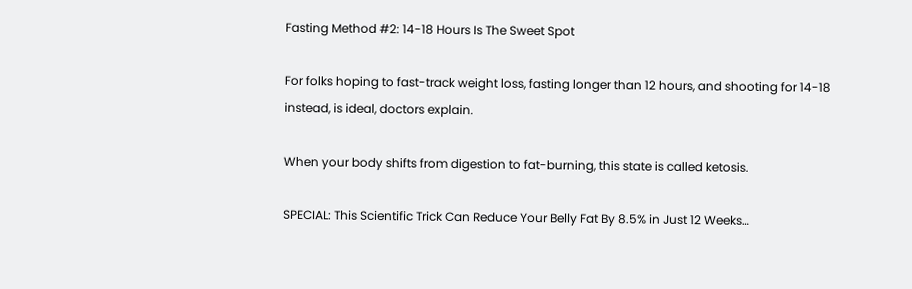Fasting Method #2: 14-18 Hours Is The Sweet Spot

For folks hoping to fast-track weight loss, fasting longer than 12 hours, and shooting for 14-18 instead, is ideal, doctors explain.

When your body shifts from digestion to fat-burning, this state is called ketosis.

SPECIAL: This Scientific Trick Can Reduce Your Belly Fat By 8.5% in Just 12 Weeks…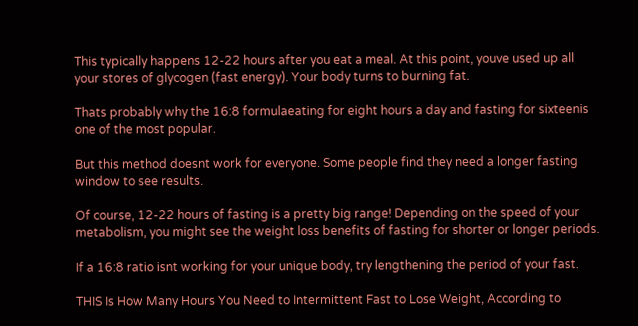This typically happens 12-22 hours after you eat a meal. At this point, youve used up all your stores of glycogen (fast energy). Your body turns to burning fat.

Thats probably why the 16:8 formulaeating for eight hours a day and fasting for sixteenis one of the most popular.

But this method doesnt work for everyone. Some people find they need a longer fasting window to see results.

Of course, 12-22 hours of fasting is a pretty big range! Depending on the speed of your metabolism, you might see the weight loss benefits of fasting for shorter or longer periods.

If a 16:8 ratio isnt working for your unique body, try lengthening the period of your fast.

THIS Is How Many Hours You Need to Intermittent Fast to Lose Weight, According to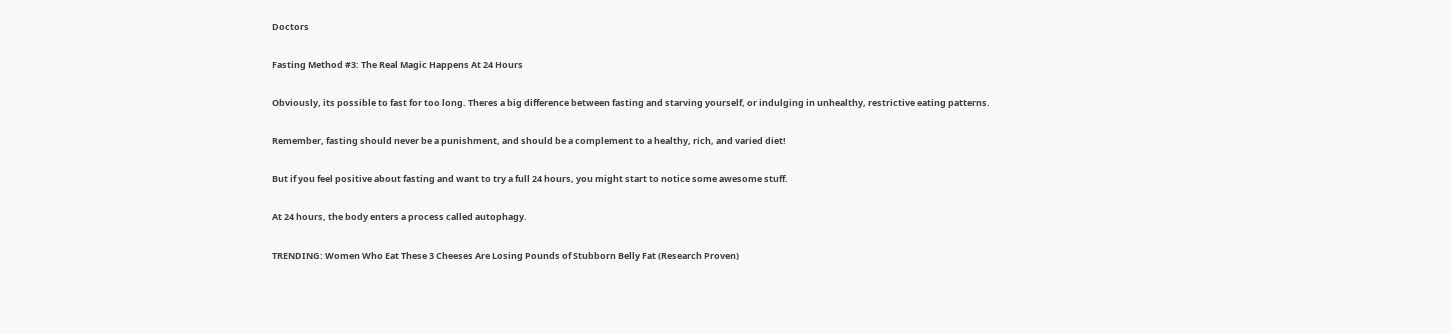Doctors

Fasting Method #3: The Real Magic Happens At 24 Hours

Obviously, its possible to fast for too long. Theres a big difference between fasting and starving yourself, or indulging in unhealthy, restrictive eating patterns.

Remember, fasting should never be a punishment, and should be a complement to a healthy, rich, and varied diet!

But if you feel positive about fasting and want to try a full 24 hours, you might start to notice some awesome stuff.

At 24 hours, the body enters a process called autophagy.

TRENDING: Women Who Eat These 3 Cheeses Are Losing Pounds of Stubborn Belly Fat (Research Proven)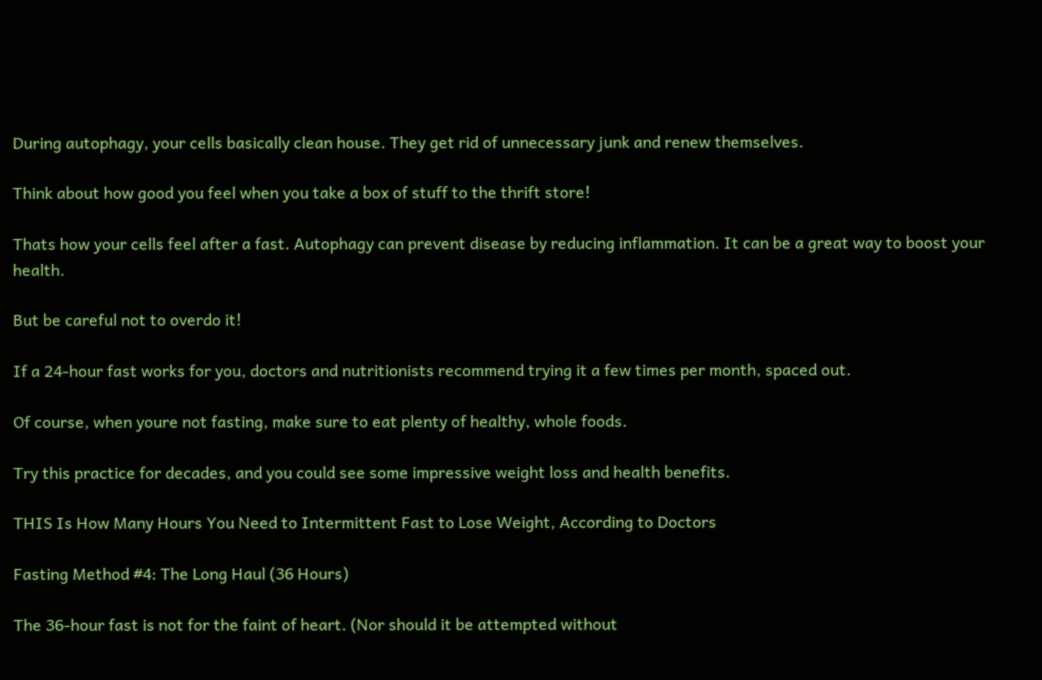During autophagy, your cells basically clean house. They get rid of unnecessary junk and renew themselves.

Think about how good you feel when you take a box of stuff to the thrift store!

Thats how your cells feel after a fast. Autophagy can prevent disease by reducing inflammation. It can be a great way to boost your health.

But be careful not to overdo it!

If a 24-hour fast works for you, doctors and nutritionists recommend trying it a few times per month, spaced out.

Of course, when youre not fasting, make sure to eat plenty of healthy, whole foods.

Try this practice for decades, and you could see some impressive weight loss and health benefits.

THIS Is How Many Hours You Need to Intermittent Fast to Lose Weight, According to Doctors

Fasting Method #4: The Long Haul (36 Hours)

The 36-hour fast is not for the faint of heart. (Nor should it be attempted without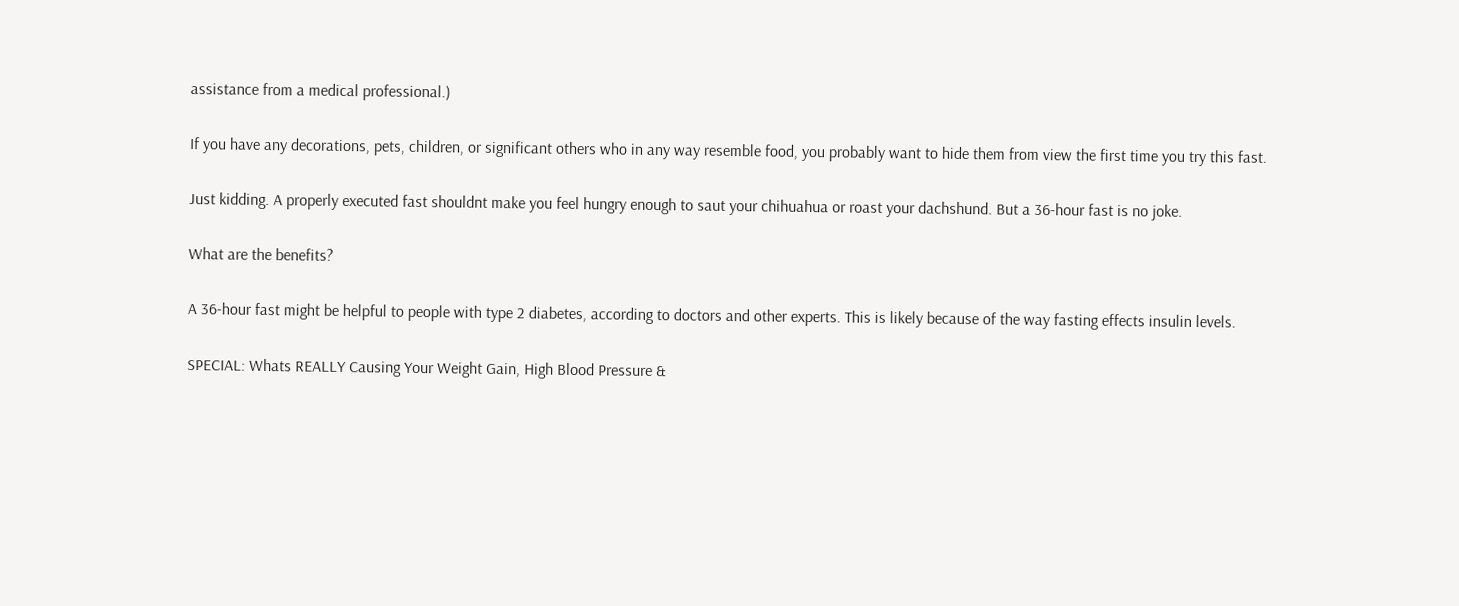assistance from a medical professional.)

If you have any decorations, pets, children, or significant others who in any way resemble food, you probably want to hide them from view the first time you try this fast.

Just kidding. A properly executed fast shouldnt make you feel hungry enough to saut your chihuahua or roast your dachshund. But a 36-hour fast is no joke.

What are the benefits?

A 36-hour fast might be helpful to people with type 2 diabetes, according to doctors and other experts. This is likely because of the way fasting effects insulin levels.

SPECIAL: Whats REALLY Causing Your Weight Gain, High Blood Pressure &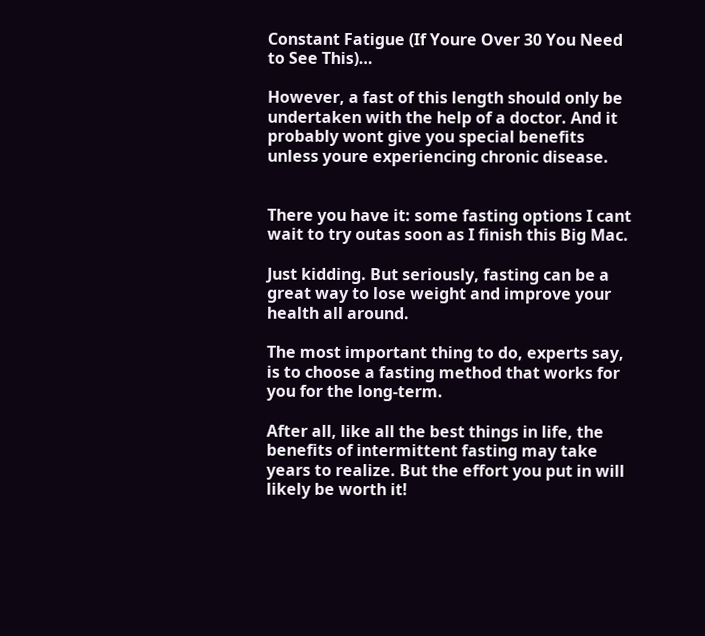Constant Fatigue (If Youre Over 30 You Need to See This)…

However, a fast of this length should only be undertaken with the help of a doctor. And it probably wont give you special benefits unless youre experiencing chronic disease.


There you have it: some fasting options I cant wait to try outas soon as I finish this Big Mac.

Just kidding. But seriously, fasting can be a great way to lose weight and improve your health all around.

The most important thing to do, experts say, is to choose a fasting method that works for you for the long-term.

After all, like all the best things in life, the benefits of intermittent fasting may take years to realize. But the effort you put in will likely be worth it!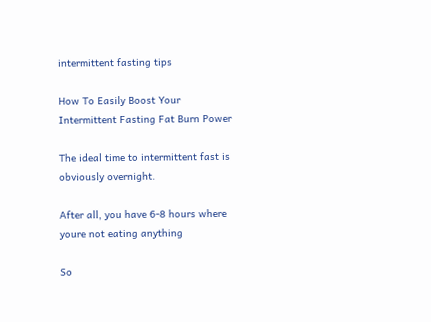intermittent fasting tips

How To Easily Boost Your Intermittent Fasting Fat Burn Power

The ideal time to intermittent fast is obviously overnight.

After all, you have 6-8 hours where youre not eating anything

So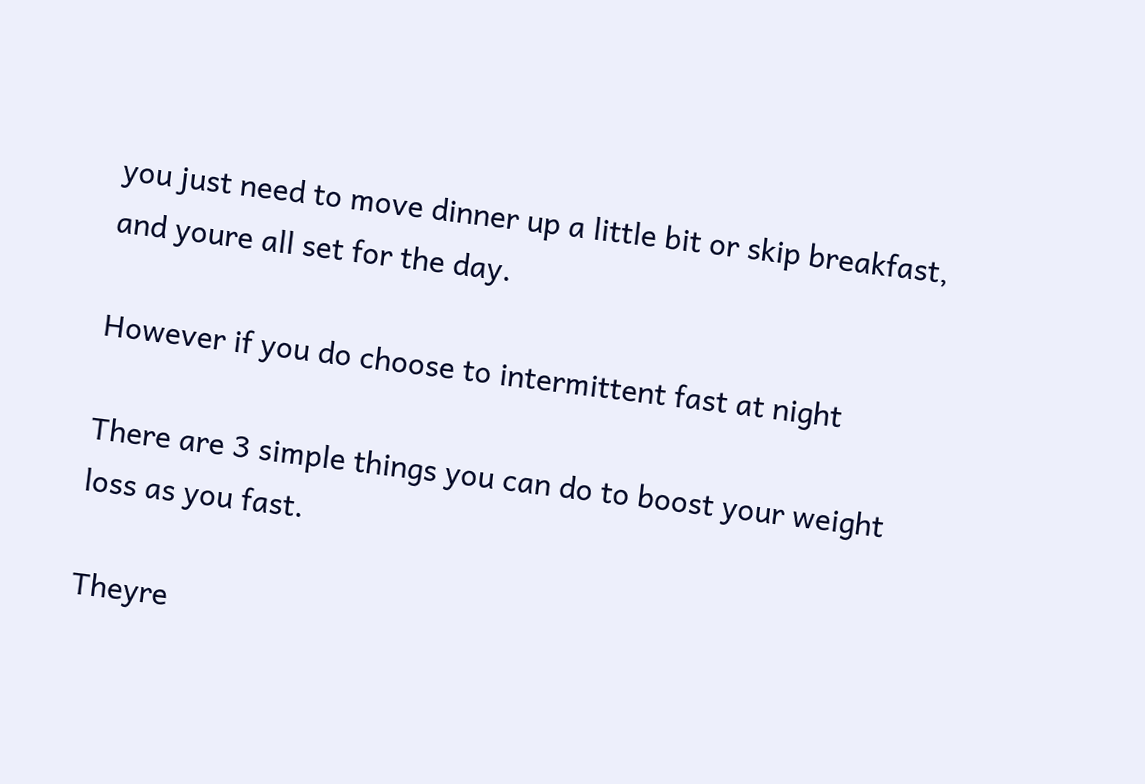you just need to move dinner up a little bit or skip breakfast, and youre all set for the day.

However if you do choose to intermittent fast at night

There are 3 simple things you can do to boost your weight loss as you fast.

Theyre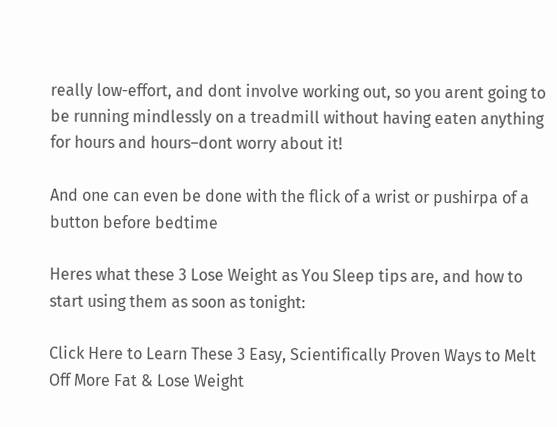really low-effort, and dont involve working out, so you arent going to be running mindlessly on a treadmill without having eaten anything for hours and hours–dont worry about it!

And one can even be done with the flick of a wrist or pushirpa of a button before bedtime

Heres what these 3 Lose Weight as You Sleep tips are, and how to start using them as soon as tonight:

Click Here to Learn These 3 Easy, Scientifically Proven Ways to Melt Off More Fat & Lose Weight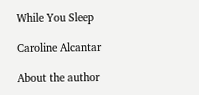While You Sleep

Caroline Alcantar

About the author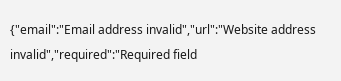{"email":"Email address invalid","url":"Website address invalid","required":"Required field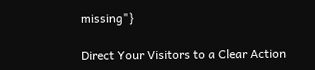missing"}

Direct Your Visitors to a Clear Action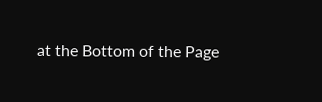at the Bottom of the Page